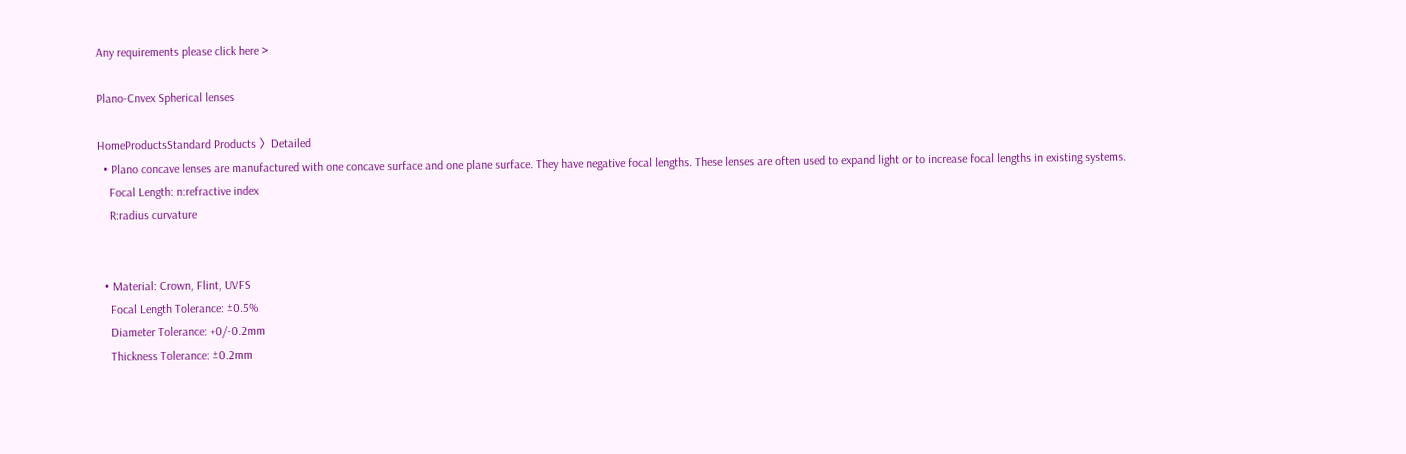Any requirements please click here >

Plano-Cnvex Spherical lenses

HomeProductsStandard Products 〉Detailed
  • Plano concave lenses are manufactured with one concave surface and one plane surface. They have negative focal lengths. These lenses are often used to expand light or to increase focal lengths in existing systems.
    Focal Length: n:refractive index
    R:radius curvature


  • Material: Crown, Flint, UVFS
    Focal Length Tolerance: ±0.5%
    Diameter Tolerance: +0/-0.2mm
    Thickness Tolerance: ±0.2mm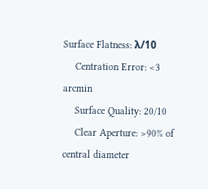Surface Flatness: λ/10
    Centration Error: <3 arcmin
    Surface Quality: 20/10
    Clear Aperture: >90% of central diameter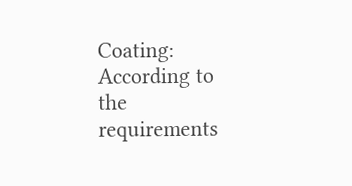Coating: According to the requirements